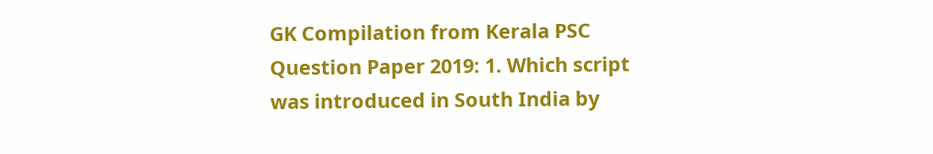GK Compilation from Kerala PSC Question Paper 2019: 1. Which script was introduced in South India by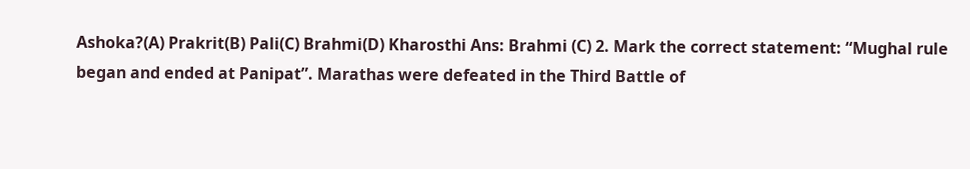Ashoka?(A) Prakrit(B) Pali(C) Brahmi(D) Kharosthi Ans: Brahmi (C) 2. Mark the correct statement: “Mughal rule began and ended at Panipat”. Marathas were defeated in the Third Battle of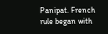Panipat. French rule began with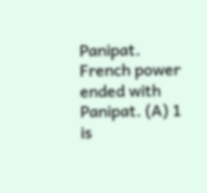Panipat. French power ended with Panipat. (A) 1 is